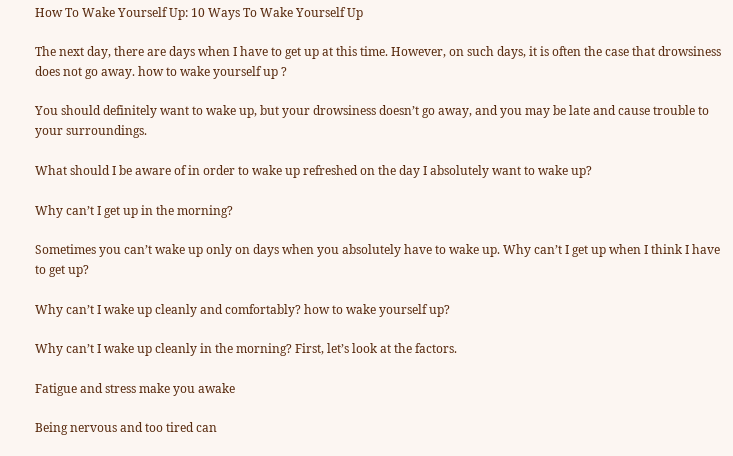How To Wake Yourself Up: 10 Ways To Wake Yourself Up

The next day, there are days when I have to get up at this time. However, on such days, it is often the case that drowsiness does not go away. how to wake yourself up ?

You should definitely want to wake up, but your drowsiness doesn’t go away, and you may be late and cause trouble to your surroundings.

What should I be aware of in order to wake up refreshed on the day I absolutely want to wake up?

Why can’t I get up in the morning?

Sometimes you can’t wake up only on days when you absolutely have to wake up. Why can’t I get up when I think I have to get up?

Why can’t I wake up cleanly and comfortably? how to wake yourself up?

Why can’t I wake up cleanly in the morning? First, let’s look at the factors.

Fatigue and stress make you awake

Being nervous and too tired can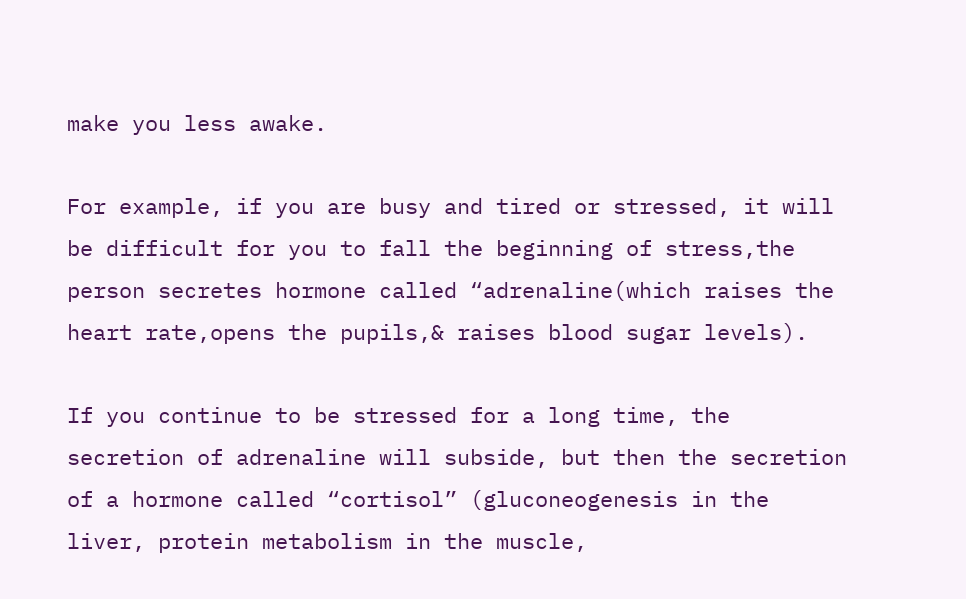make you less awake.

For example, if you are busy and tired or stressed, it will be difficult for you to fall the beginning of stress,the person secretes hormone called “adrenaline(which raises the heart rate,opens the pupils,& raises blood sugar levels).

If you continue to be stressed for a long time, the secretion of adrenaline will subside, but then the secretion of a hormone called “cortisol” (gluconeogenesis in the liver, protein metabolism in the muscle,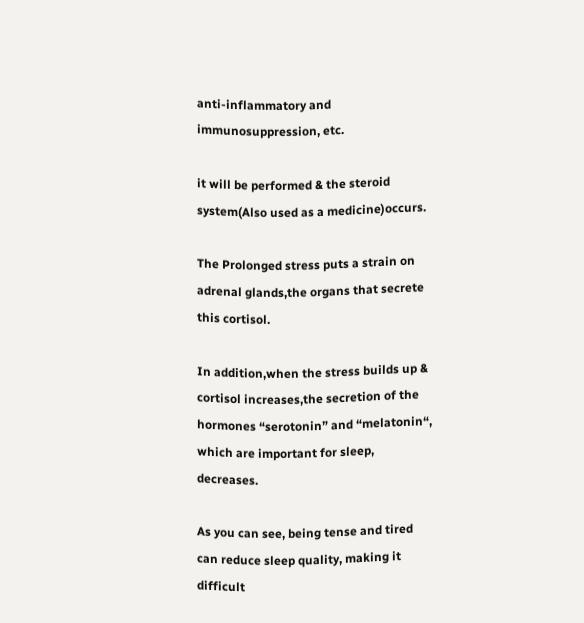anti-inflammatory and immunosuppression, etc.

it will be performed & the steroid system(Also used as a medicine)occurs.

The Prolonged stress puts a strain on adrenal glands,the organs that secrete this cortisol.

In addition,when the stress builds up & cortisol increases,the secretion of the hormones “serotonin” and “melatonin“, which are important for sleep, decreases.

As you can see, being tense and tired can reduce sleep quality, making it difficult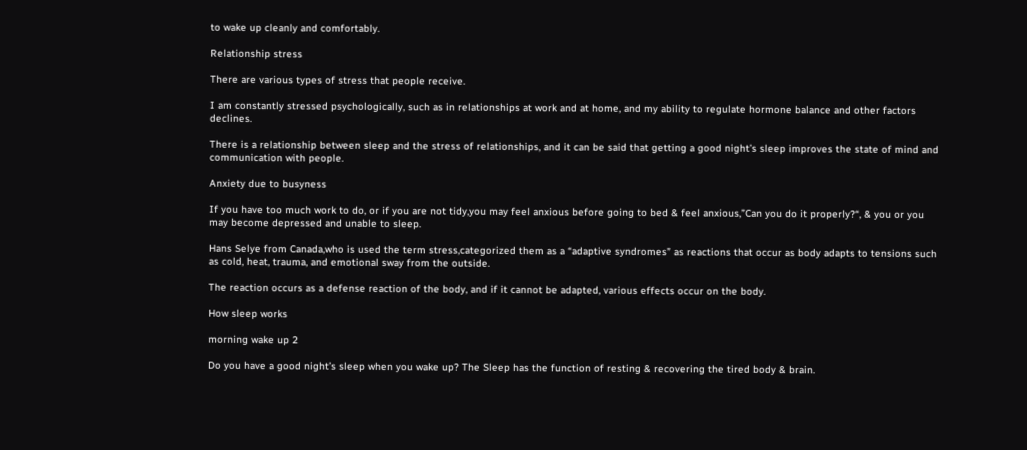to wake up cleanly and comfortably.

Relationship stress

There are various types of stress that people receive.

I am constantly stressed psychologically, such as in relationships at work and at home, and my ability to regulate hormone balance and other factors declines.

There is a relationship between sleep and the stress of relationships, and it can be said that getting a good night’s sleep improves the state of mind and communication with people.

Anxiety due to busyness

If you have too much work to do, or if you are not tidy,you may feel anxious before going to bed & feel anxious,”Can you do it properly?“, & you or you may become depressed and unable to sleep.

Hans Selye from Canada,who is used the term stress,categorized them as a “adaptive syndromes” as reactions that occur as body adapts to tensions such as cold, heat, trauma, and emotional sway from the outside.

The reaction occurs as a defense reaction of the body, and if it cannot be adapted, various effects occur on the body.

How sleep works

morning wake up 2

Do you have a good night’s sleep when you wake up? The Sleep has the function of resting & recovering the tired body & brain.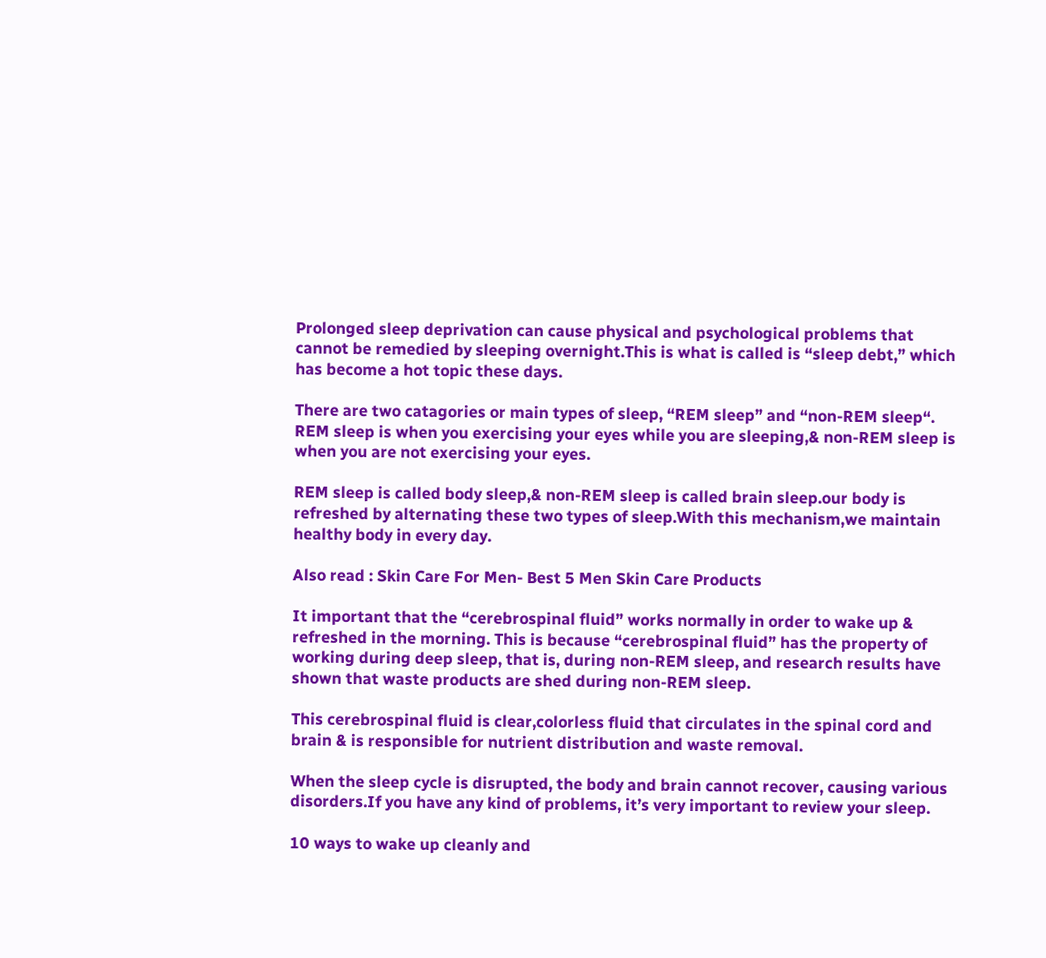Prolonged sleep deprivation can cause physical and psychological problems that cannot be remedied by sleeping overnight.This is what is called is “sleep debt,” which has become a hot topic these days.

There are two catagories or main types of sleep, “REM sleep” and “non-REM sleep“.
REM sleep is when you exercising your eyes while you are sleeping,& non-REM sleep is when you are not exercising your eyes.

REM sleep is called body sleep,& non-REM sleep is called brain sleep.our body is refreshed by alternating these two types of sleep.With this mechanism,we maintain healthy body in every day.

Also read : Skin Care For Men- Best 5 Men Skin Care Products

It important that the “cerebrospinal fluid” works normally in order to wake up & refreshed in the morning. This is because “cerebrospinal fluid” has the property of working during deep sleep, that is, during non-REM sleep, and research results have shown that waste products are shed during non-REM sleep.

This cerebrospinal fluid is clear,colorless fluid that circulates in the spinal cord and brain & is responsible for nutrient distribution and waste removal.

When the sleep cycle is disrupted, the body and brain cannot recover, causing various disorders.If you have any kind of problems, it’s very important to review your sleep.

10 ways to wake up cleanly and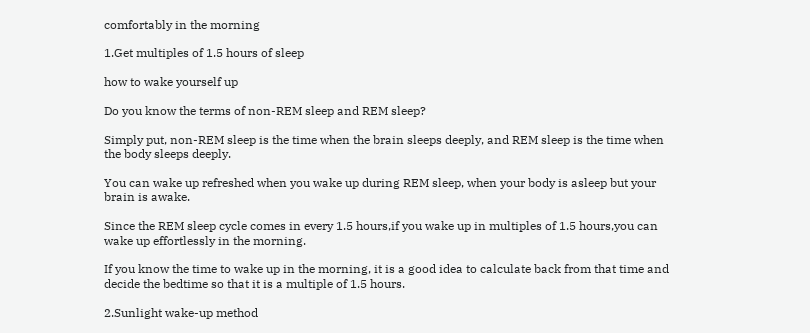comfortably in the morning

1.Get multiples of 1.5 hours of sleep

how to wake yourself up

Do you know the terms of non-REM sleep and REM sleep?

Simply put, non-REM sleep is the time when the brain sleeps deeply, and REM sleep is the time when the body sleeps deeply.

You can wake up refreshed when you wake up during REM sleep, when your body is asleep but your brain is awake.

Since the REM sleep cycle comes in every 1.5 hours,if you wake up in multiples of 1.5 hours,you can wake up effortlessly in the morning.

If you know the time to wake up in the morning, it is a good idea to calculate back from that time and decide the bedtime so that it is a multiple of 1.5 hours.

2.Sunlight wake-up method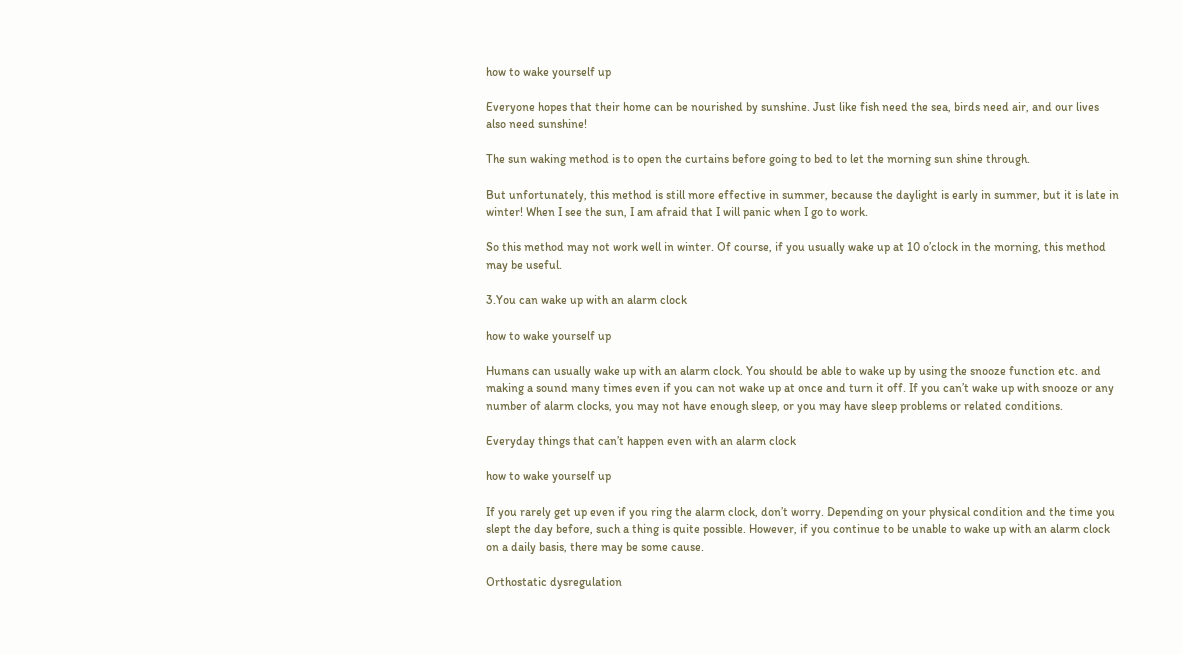how to wake yourself up

Everyone hopes that their home can be nourished by sunshine. Just like fish need the sea, birds need air, and our lives also need sunshine!

The sun waking method is to open the curtains before going to bed to let the morning sun shine through.

But unfortunately, this method is still more effective in summer, because the daylight is early in summer, but it is late in winter! When I see the sun, I am afraid that I will panic when I go to work.

So this method may not work well in winter. Of course, if you usually wake up at 10 o’clock in the morning, this method may be useful.

3.You can wake up with an alarm clock

how to wake yourself up

Humans can usually wake up with an alarm clock. You should be able to wake up by using the snooze function etc. and making a sound many times even if you can not wake up at once and turn it off. If you can’t wake up with snooze or any number of alarm clocks, you may not have enough sleep, or you may have sleep problems or related conditions.

Everyday things that can’t happen even with an alarm clock

how to wake yourself up

If you rarely get up even if you ring the alarm clock, don’t worry. Depending on your physical condition and the time you slept the day before, such a thing is quite possible. However, if you continue to be unable to wake up with an alarm clock on a daily basis, there may be some cause.

Orthostatic dysregulation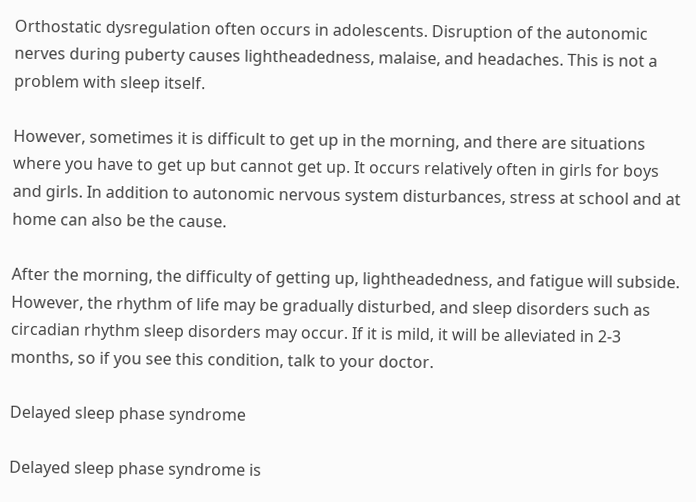Orthostatic dysregulation often occurs in adolescents. Disruption of the autonomic nerves during puberty causes lightheadedness, malaise, and headaches. This is not a problem with sleep itself.

However, sometimes it is difficult to get up in the morning, and there are situations where you have to get up but cannot get up. It occurs relatively often in girls for boys and girls. In addition to autonomic nervous system disturbances, stress at school and at home can also be the cause.

After the morning, the difficulty of getting up, lightheadedness, and fatigue will subside. However, the rhythm of life may be gradually disturbed, and sleep disorders such as circadian rhythm sleep disorders may occur. If it is mild, it will be alleviated in 2-3 months, so if you see this condition, talk to your doctor.

Delayed sleep phase syndrome

Delayed sleep phase syndrome is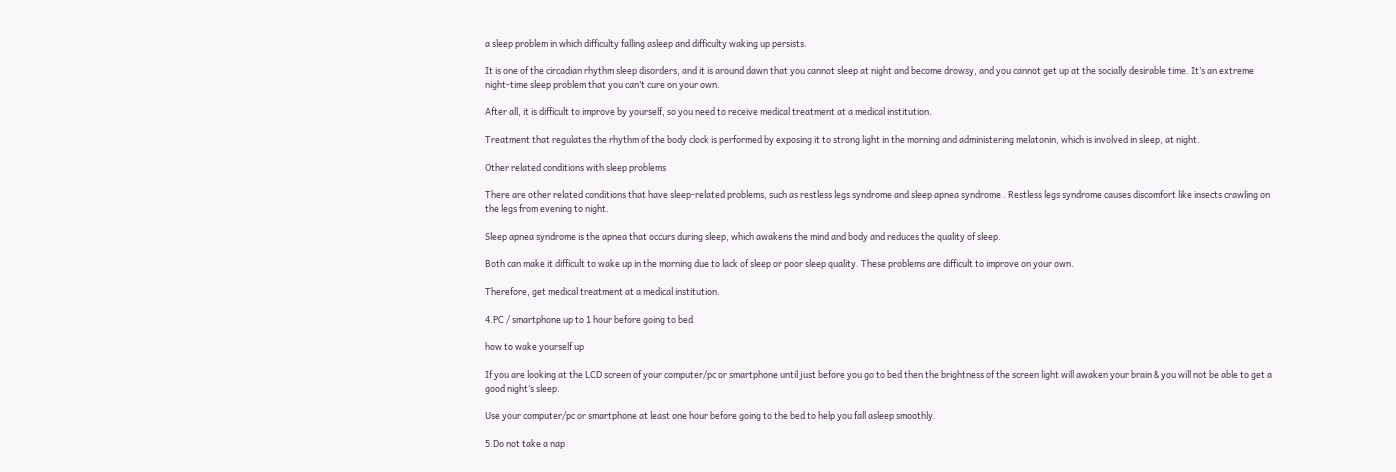a sleep problem in which difficulty falling asleep and difficulty waking up persists.

It is one of the circadian rhythm sleep disorders, and it is around dawn that you cannot sleep at night and become drowsy, and you cannot get up at the socially desirable time. It’s an extreme night-time sleep problem that you can’t cure on your own.

After all, it is difficult to improve by yourself, so you need to receive medical treatment at a medical institution.

Treatment that regulates the rhythm of the body clock is performed by exposing it to strong light in the morning and administering melatonin, which is involved in sleep, at night.

Other related conditions with sleep problems

There are other related conditions that have sleep-related problems, such as restless legs syndrome and sleep apnea syndrome . Restless legs syndrome causes discomfort like insects crawling on the legs from evening to night.

Sleep apnea syndrome is the apnea that occurs during sleep, which awakens the mind and body and reduces the quality of sleep.

Both can make it difficult to wake up in the morning due to lack of sleep or poor sleep quality. These problems are difficult to improve on your own.

Therefore, get medical treatment at a medical institution.

4.PC / smartphone up to 1 hour before going to bed

how to wake yourself up

If you are looking at the LCD screen of your computer/pc or smartphone until just before you go to bed then the brightness of the screen light will awaken your brain & you will not be able to get a good night’s sleep.

Use your computer/pc or smartphone at least one hour before going to the bed to help you fall asleep smoothly.

5.Do not take a nap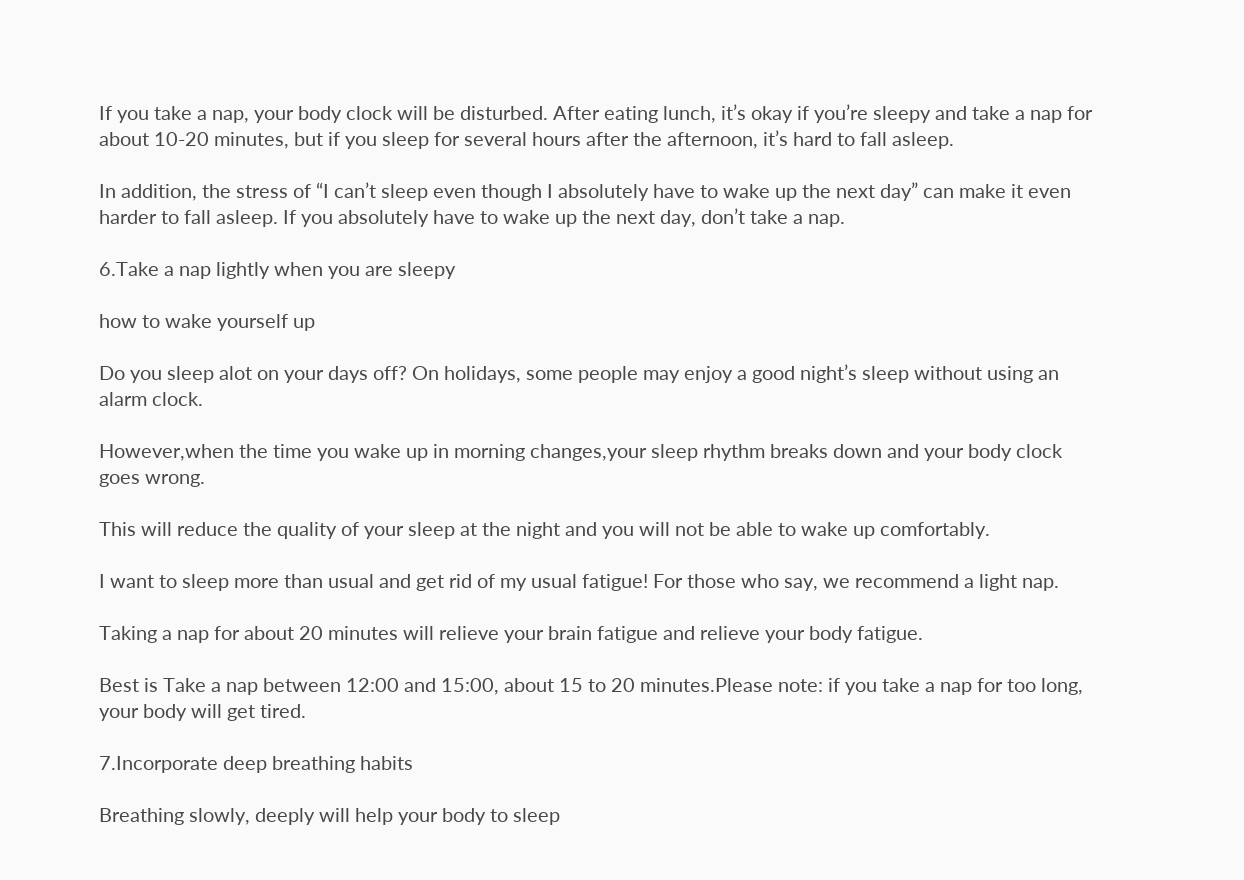If you take a nap, your body clock will be disturbed. After eating lunch, it’s okay if you’re sleepy and take a nap for about 10-20 minutes, but if you sleep for several hours after the afternoon, it’s hard to fall asleep.

In addition, the stress of “I can’t sleep even though I absolutely have to wake up the next day” can make it even harder to fall asleep. If you absolutely have to wake up the next day, don’t take a nap.

6.Take a nap lightly when you are sleepy

how to wake yourself up

Do you sleep alot on your days off? On holidays, some people may enjoy a good night’s sleep without using an alarm clock.

However,when the time you wake up in morning changes,your sleep rhythm breaks down and your body clock goes wrong.

This will reduce the quality of your sleep at the night and you will not be able to wake up comfortably.

I want to sleep more than usual and get rid of my usual fatigue! For those who say, we recommend a light nap.

Taking a nap for about 20 minutes will relieve your brain fatigue and relieve your body fatigue.

Best is Take a nap between 12:00 and 15:00, about 15 to 20 minutes.Please note: if you take a nap for too long, your body will get tired.

7.Incorporate deep breathing habits

Breathing slowly, deeply will help your body to sleep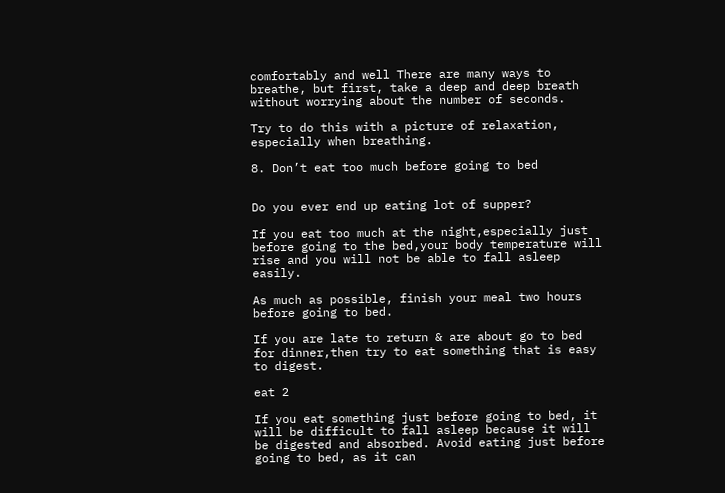comfortably and well There are many ways to breathe, but first, take a deep and deep breath without worrying about the number of seconds.

Try to do this with a picture of relaxation, especially when breathing.

8. Don’t eat too much before going to bed


Do you ever end up eating lot of supper?

If you eat too much at the night,especially just before going to the bed,your body temperature will rise and you will not be able to fall asleep easily.

As much as possible, finish your meal two hours before going to bed.

If you are late to return & are about go to bed for dinner,then try to eat something that is easy to digest.

eat 2

If you eat something just before going to bed, it will be difficult to fall asleep because it will be digested and absorbed. Avoid eating just before going to bed, as it can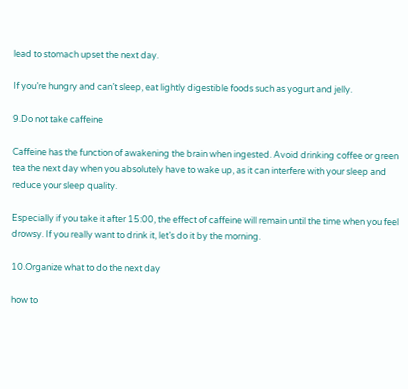lead to stomach upset the next day.

If you’re hungry and can’t sleep, eat lightly digestible foods such as yogurt and jelly.

9.Do not take caffeine

Caffeine has the function of awakening the brain when ingested. Avoid drinking coffee or green tea the next day when you absolutely have to wake up, as it can interfere with your sleep and reduce your sleep quality.

Especially if you take it after 15:00, the effect of caffeine will remain until the time when you feel drowsy. If you really want to drink it, let’s do it by the morning.

10.Organize what to do the next day

how to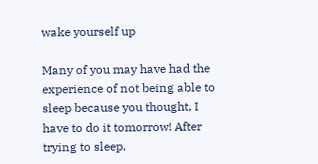wake yourself up

Many of you may have had the experience of not being able to sleep because you thought, I have to do it tomorrow! After trying to sleep.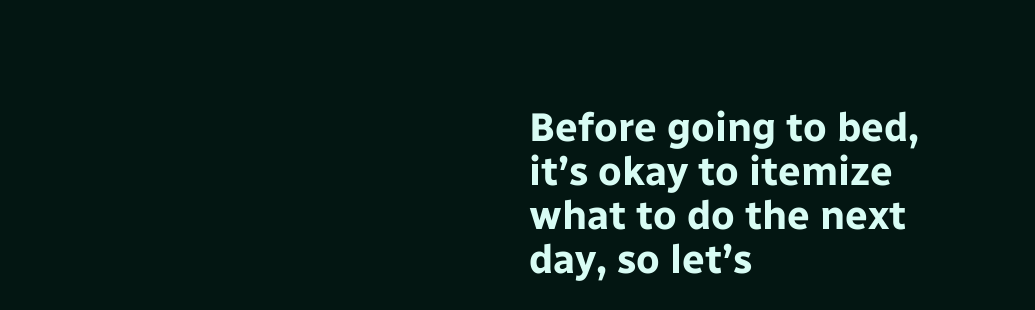Before going to bed, it’s okay to itemize what to do the next day, so let’s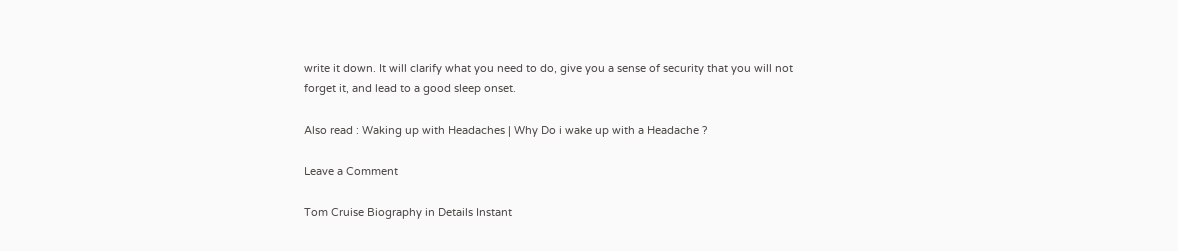write it down. It will clarify what you need to do, give you a sense of security that you will not forget it, and lead to a good sleep onset.

Also read : Waking up with Headaches | Why Do i wake up with a Headache ?

Leave a Comment

Tom Cruise Biography in Details Instant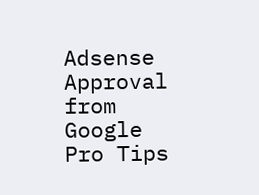Adsense Approval from Google Pro Tips